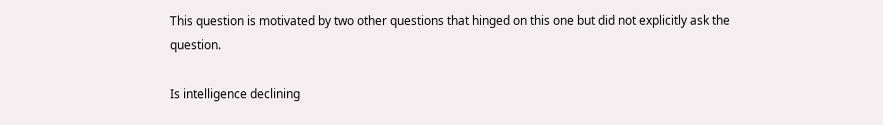This question is motivated by two other questions that hinged on this one but did not explicitly ask the question.

Is intelligence declining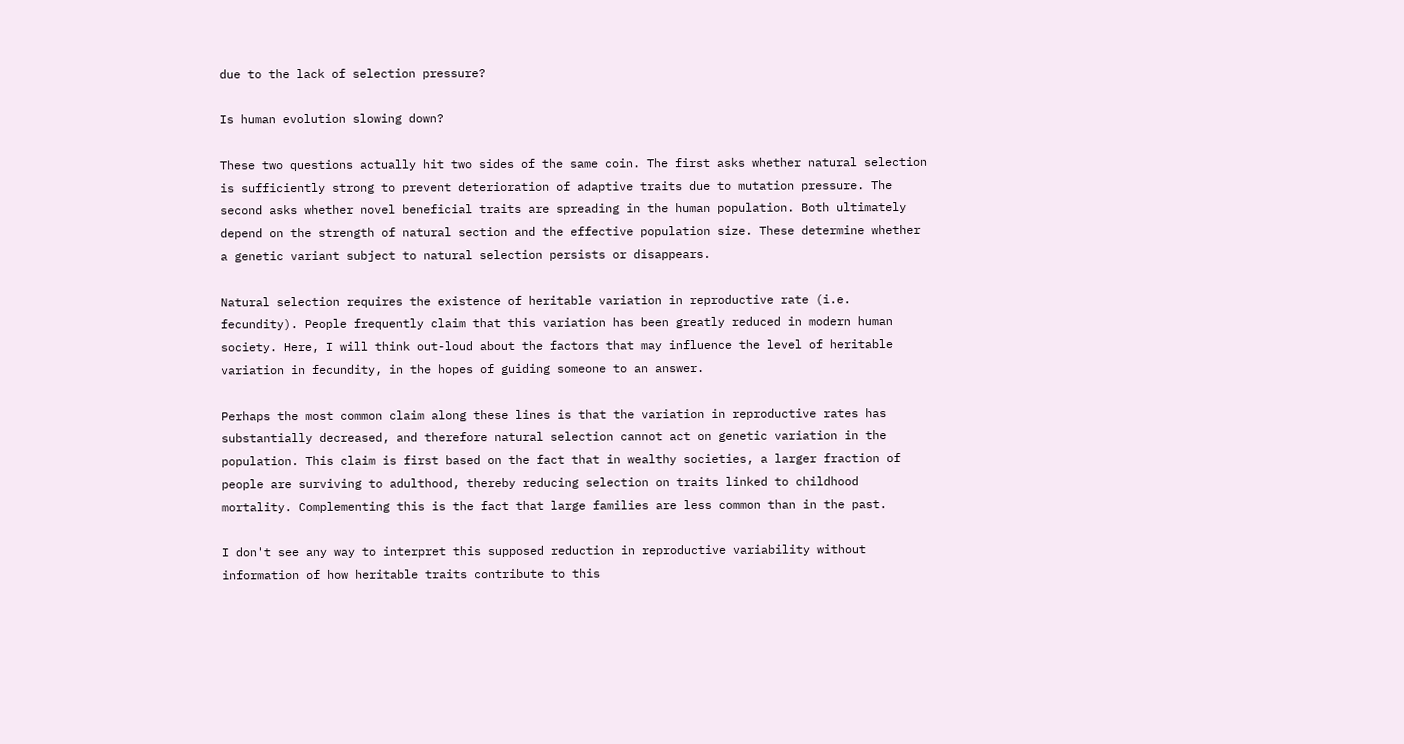due to the lack of selection pressure?

Is human evolution slowing down?

These two questions actually hit two sides of the same coin. The first asks whether natural selection is sufficiently strong to prevent deterioration of adaptive traits due to mutation pressure. The second asks whether novel beneficial traits are spreading in the human population. Both ultimately depend on the strength of natural section and the effective population size. These determine whether a genetic variant subject to natural selection persists or disappears.

Natural selection requires the existence of heritable variation in reproductive rate (i.e. fecundity). People frequently claim that this variation has been greatly reduced in modern human society. Here, I will think out-loud about the factors that may influence the level of heritable variation in fecundity, in the hopes of guiding someone to an answer.

Perhaps the most common claim along these lines is that the variation in reproductive rates has substantially decreased, and therefore natural selection cannot act on genetic variation in the population. This claim is first based on the fact that in wealthy societies, a larger fraction of people are surviving to adulthood, thereby reducing selection on traits linked to childhood mortality. Complementing this is the fact that large families are less common than in the past.

I don't see any way to interpret this supposed reduction in reproductive variability without information of how heritable traits contribute to this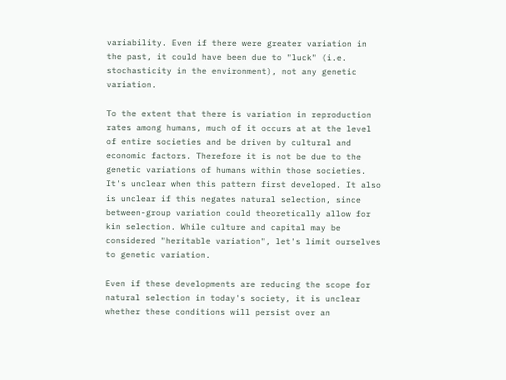variability. Even if there were greater variation in the past, it could have been due to "luck" (i.e. stochasticity in the environment), not any genetic variation.

To the extent that there is variation in reproduction rates among humans, much of it occurs at at the level of entire societies and be driven by cultural and economic factors. Therefore it is not be due to the genetic variations of humans within those societies. It's unclear when this pattern first developed. It also is unclear if this negates natural selection, since between-group variation could theoretically allow for kin selection. While culture and capital may be considered "heritable variation", let's limit ourselves to genetic variation.

Even if these developments are reducing the scope for natural selection in today's society, it is unclear whether these conditions will persist over an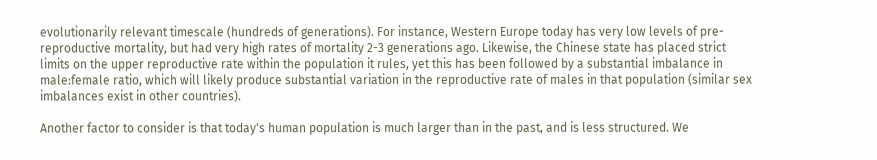evolutionarily relevant timescale (hundreds of generations). For instance, Western Europe today has very low levels of pre-reproductive mortality, but had very high rates of mortality 2-3 generations ago. Likewise, the Chinese state has placed strict limits on the upper reproductive rate within the population it rules, yet this has been followed by a substantial imbalance in male:female ratio, which will likely produce substantial variation in the reproductive rate of males in that population (similar sex imbalances exist in other countries).

Another factor to consider is that today's human population is much larger than in the past, and is less structured. We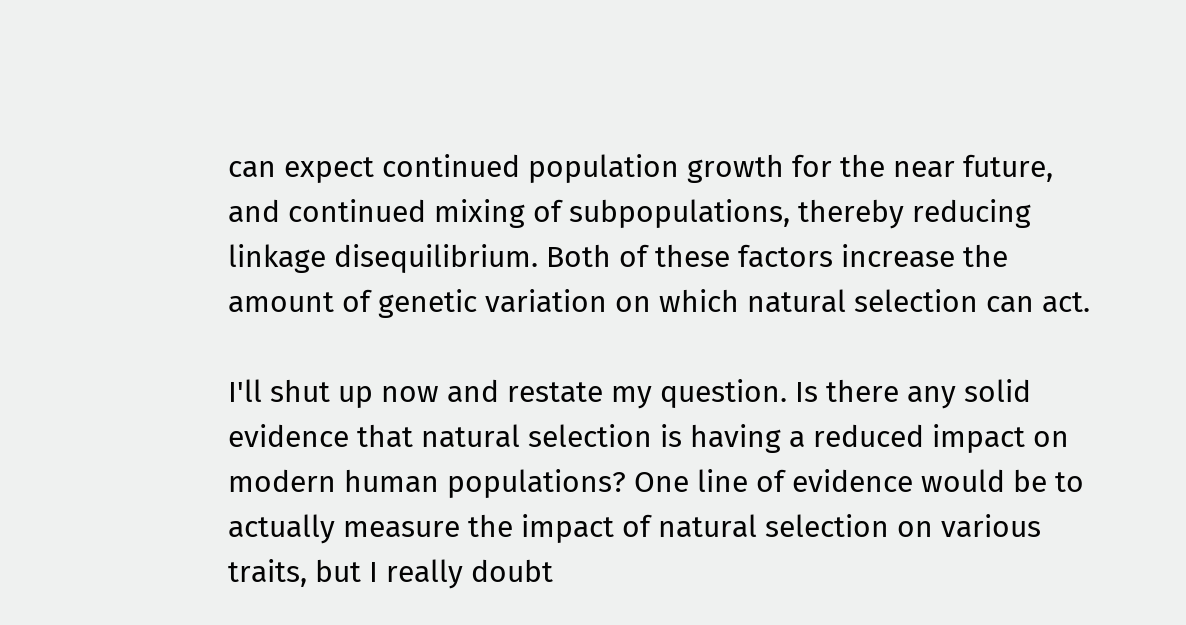can expect continued population growth for the near future, and continued mixing of subpopulations, thereby reducing linkage disequilibrium. Both of these factors increase the amount of genetic variation on which natural selection can act.

I'll shut up now and restate my question. Is there any solid evidence that natural selection is having a reduced impact on modern human populations? One line of evidence would be to actually measure the impact of natural selection on various traits, but I really doubt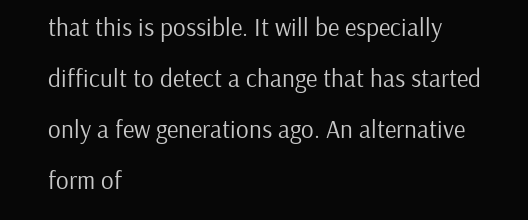that this is possible. It will be especially difficult to detect a change that has started only a few generations ago. An alternative form of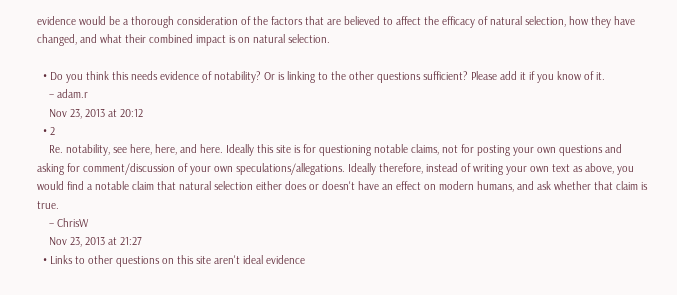evidence would be a thorough consideration of the factors that are believed to affect the efficacy of natural selection, how they have changed, and what their combined impact is on natural selection.

  • Do you think this needs evidence of notability? Or is linking to the other questions sufficient? Please add it if you know of it.
    – adam.r
    Nov 23, 2013 at 20:12
  • 2
    Re. notability, see here, here, and here. Ideally this site is for questioning notable claims, not for posting your own questions and asking for comment/discussion of your own speculations/allegations. Ideally therefore, instead of writing your own text as above, you would find a notable claim that natural selection either does or doesn't have an effect on modern humans, and ask whether that claim is true.
    – ChrisW
    Nov 23, 2013 at 21:27
  • Links to other questions on this site aren't ideal evidence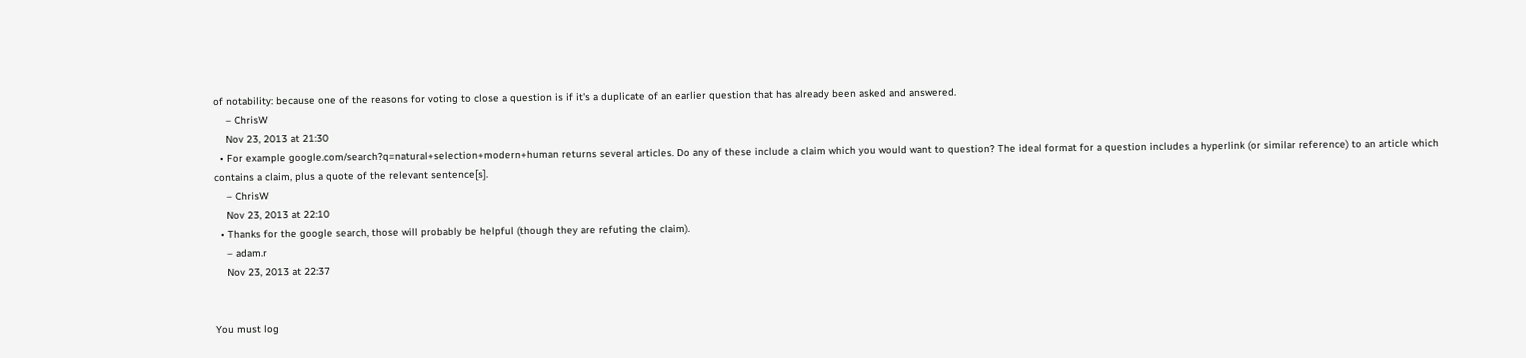of notability: because one of the reasons for voting to close a question is if it's a duplicate of an earlier question that has already been asked and answered.
    – ChrisW
    Nov 23, 2013 at 21:30
  • For example google.com/search?q=natural+selection+modern+human returns several articles. Do any of these include a claim which you would want to question? The ideal format for a question includes a hyperlink (or similar reference) to an article which contains a claim, plus a quote of the relevant sentence[s].
    – ChrisW
    Nov 23, 2013 at 22:10
  • Thanks for the google search, those will probably be helpful (though they are refuting the claim).
    – adam.r
    Nov 23, 2013 at 22:37


You must log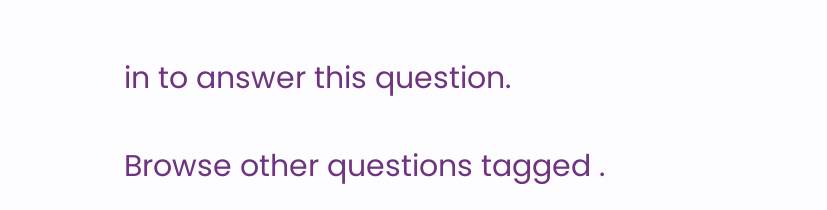in to answer this question.

Browse other questions tagged .